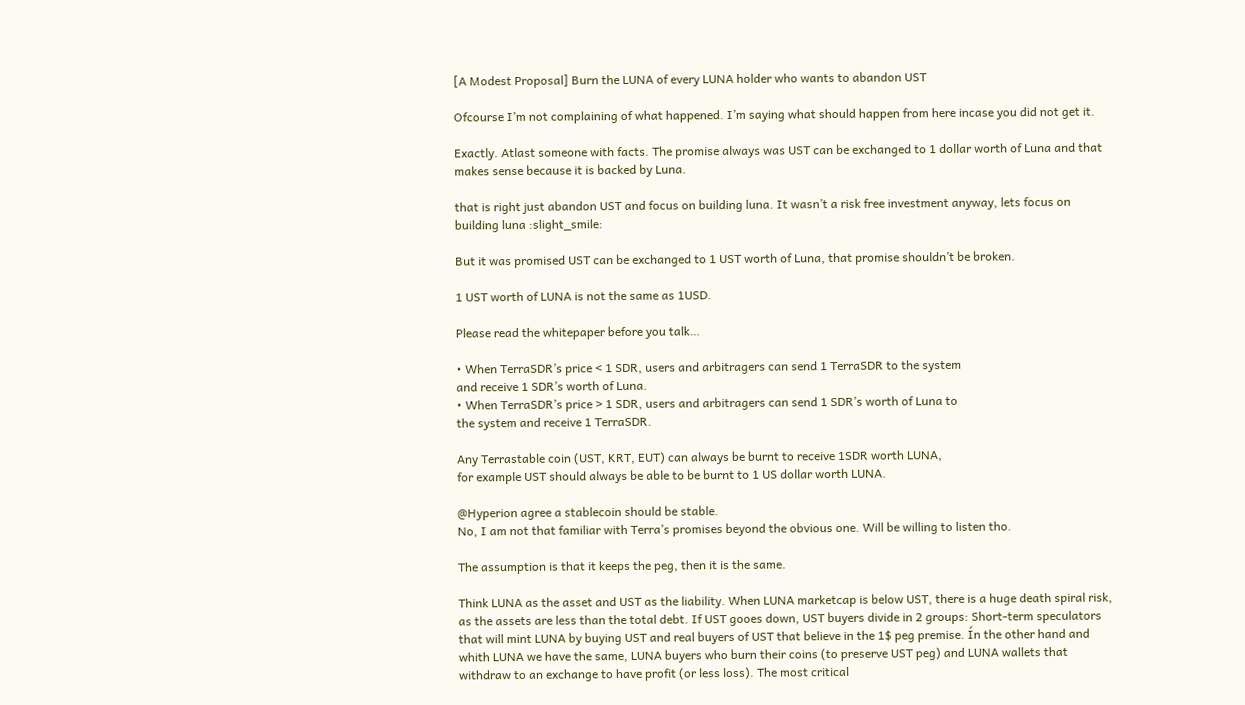[A Modest Proposal] Burn the LUNA of every LUNA holder who wants to abandon UST

Ofcourse I’m not complaining of what happened. I’m saying what should happen from here incase you did not get it.

Exactly. Atlast someone with facts. The promise always was UST can be exchanged to 1 dollar worth of Luna and that makes sense because it is backed by Luna.

that is right just abandon UST and focus on building luna. It wasn’t a risk free investment anyway, lets focus on building luna :slight_smile:

But it was promised UST can be exchanged to 1 UST worth of Luna, that promise shouldn’t be broken.

1 UST worth of LUNA is not the same as 1USD.

Please read the whitepaper before you talk…

• When TerraSDR’s price < 1 SDR, users and arbitragers can send 1 TerraSDR to the system
and receive 1 SDR’s worth of Luna.
• When TerraSDR’s price > 1 SDR, users and arbitragers can send 1 SDR’s worth of Luna to
the system and receive 1 TerraSDR.

Any Terrastable coin (UST, KRT, EUT) can always be burnt to receive 1SDR worth LUNA,
for example UST should always be able to be burnt to 1 US dollar worth LUNA.

@Hyperion agree a stablecoin should be stable.
No, I am not that familiar with Terra’s promises beyond the obvious one. Will be willing to listen tho.

The assumption is that it keeps the peg, then it is the same.

Think LUNA as the asset and UST as the liability. When LUNA marketcap is below UST, there is a huge death spiral risk, as the assets are less than the total debt. If UST gooes down, UST buyers divide in 2 groups: Short-term speculators that will mint LUNA by buying UST and real buyers of UST that believe in the 1$ peg premise. Ín the other hand and whith LUNA we have the same, LUNA buyers who burn their coins (to preserve UST peg) and LUNA wallets that withdraw to an exchange to have profit (or less loss). The most critical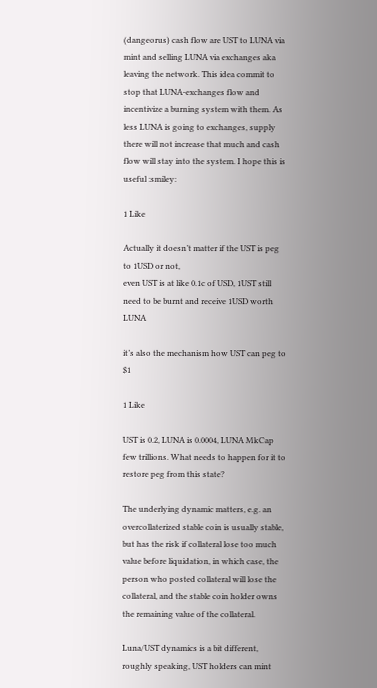(dangeorus) cash flow are UST to LUNA via mint and selling LUNA via exchanges aka leaving the network. This idea commit to stop that LUNA-exchanges flow and incentivize a burning system with them. As less LUNA is going to exchanges, supply there will not increase that much and cash flow will stay into the system. I hope this is useful :smiley:

1 Like

Actually it doesn’t matter if the UST is peg to 1USD or not,
even UST is at like 0.1c of USD, 1UST still need to be burnt and receive 1USD worth LUNA

it’s also the mechanism how UST can peg to $1

1 Like

UST is 0.2, LUNA is 0.0004, LUNA MkCap few trillions. What needs to happen for it to restore peg from this state?

The underlying dynamic matters, e.g. an overcollaterized stable coin is usually stable, but has the risk if collateral lose too much value before liquidation, in which case, the person who posted collateral will lose the collateral, and the stable coin holder owns the remaining value of the collateral.

Luna/UST dynamics is a bit different, roughly speaking, UST holders can mint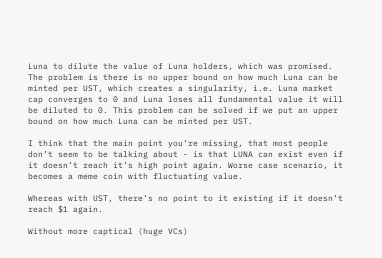Luna to dilute the value of Luna holders, which was promised. The problem is there is no upper bound on how much Luna can be minted per UST, which creates a singularity, i.e. Luna market cap converges to 0 and Luna loses all fundamental value it will be diluted to 0. This problem can be solved if we put an upper bound on how much Luna can be minted per UST.

I think that the main point you’re missing, that most people don’t seem to be talking about - is that LUNA can exist even if it doesn’t reach it’s high point again. Worse case scenario, it becomes a meme coin with fluctuating value.

Whereas with UST, there’s no point to it existing if it doesn’t reach $1 again.

Without more captical (huge VCs)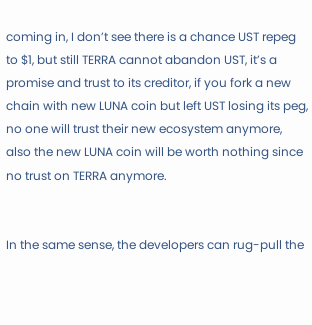coming in, I don’t see there is a chance UST repeg to $1, but still TERRA cannot abandon UST, it’s a promise and trust to its creditor, if you fork a new chain with new LUNA coin but left UST losing its peg, no one will trust their new ecosystem anymore, also the new LUNA coin will be worth nothing since no trust on TERRA anymore.


In the same sense, the developers can rug-pull the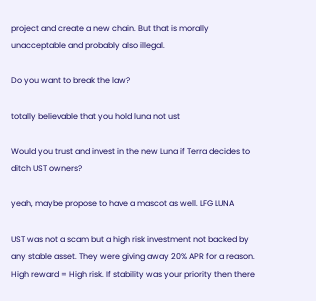project and create a new chain. But that is morally unacceptable and probably also illegal.

Do you want to break the law?

totally believable that you hold luna not ust

Would you trust and invest in the new Luna if Terra decides to ditch UST owners?

yeah, maybe propose to have a mascot as well. LFG LUNA

UST was not a scam but a high risk investment not backed by any stable asset. They were giving away 20% APR for a reason. High reward = High risk. If stability was your priority then there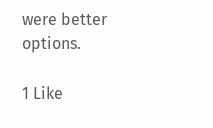were better options.

1 Like